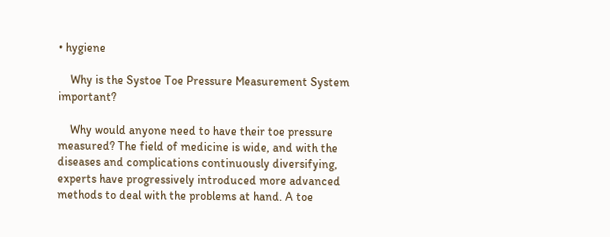• hygiene

    Why is the Systoe Toe Pressure Measurement System important?

    Why would anyone need to have their toe pressure measured? The field of medicine is wide, and with the diseases and complications continuously diversifying, experts have progressively introduced more advanced methods to deal with the problems at hand. A toe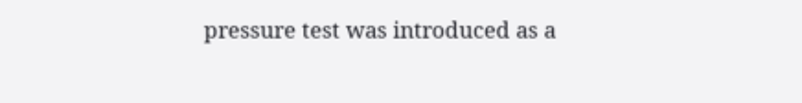pressure test was introduced as a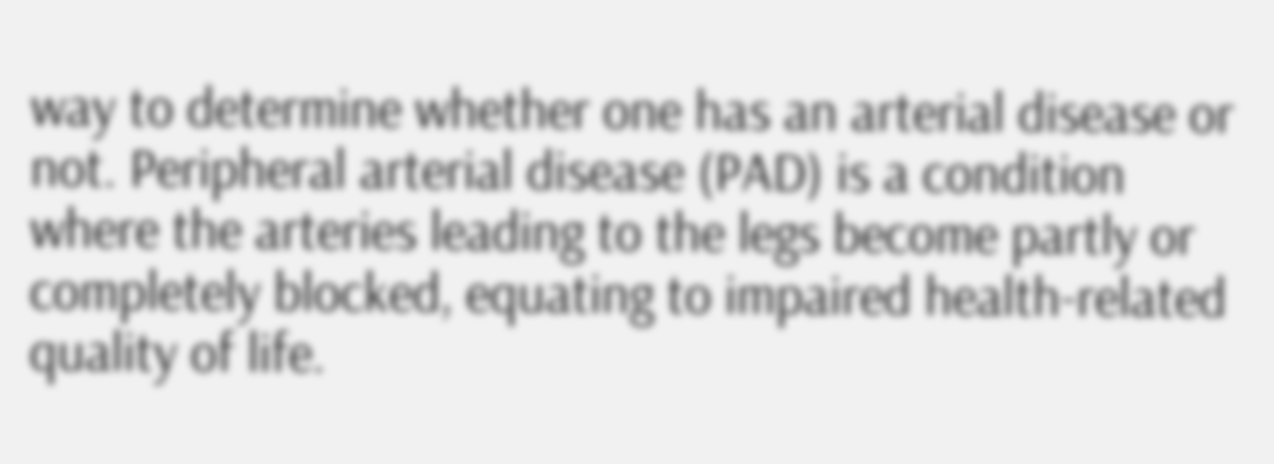way to determine whether one has an arterial disease or not. Peripheral arterial disease (PAD) is a condition where the arteries leading to the legs become partly or completely blocked, equating to impaired health-related quality of life.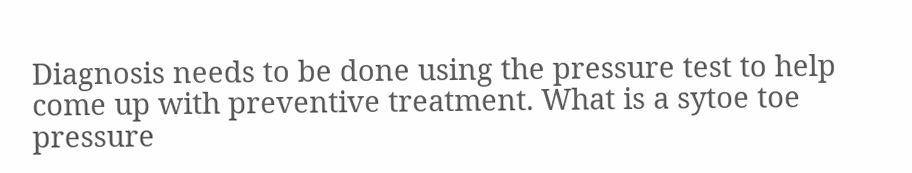Diagnosis needs to be done using the pressure test to help come up with preventive treatment. What is a sytoe toe pressure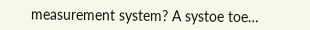measurement system? A systoe toe…